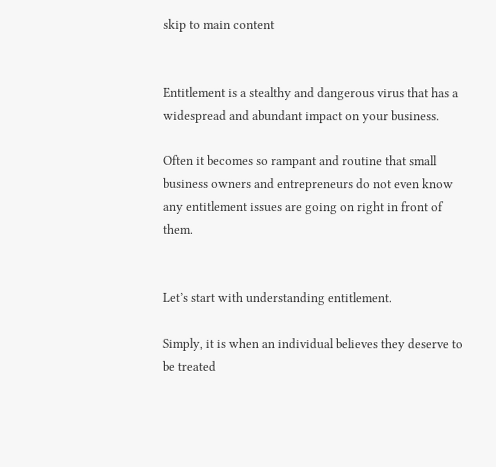skip to main content


Entitlement is a stealthy and dangerous virus that has a widespread and abundant impact on your business.

Often it becomes so rampant and routine that small business owners and entrepreneurs do not even know any entitlement issues are going on right in front of them.


Let’s start with understanding entitlement.

Simply, it is when an individual believes they deserve to be treated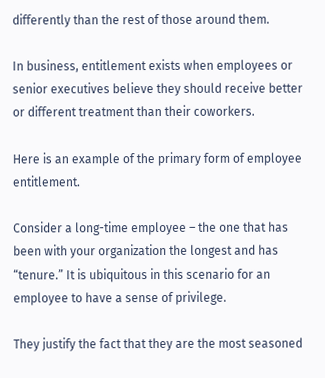differently than the rest of those around them.

In business, entitlement exists when employees or senior executives believe they should receive better or different treatment than their coworkers.

Here is an example of the primary form of employee entitlement.

Consider a long-time employee – the one that has been with your organization the longest and has “tenure.” It is ubiquitous in this scenario for an employee to have a sense of privilege.

They justify the fact that they are the most seasoned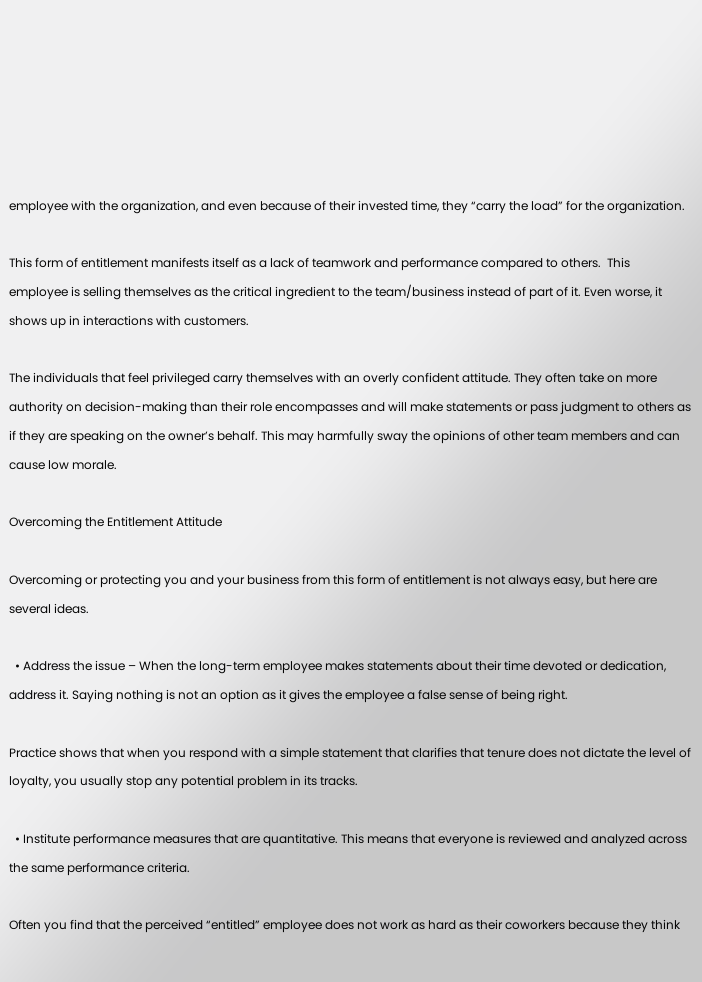employee with the organization, and even because of their invested time, they “carry the load” for the organization.

This form of entitlement manifests itself as a lack of teamwork and performance compared to others.  This employee is selling themselves as the critical ingredient to the team/business instead of part of it. Even worse, it shows up in interactions with customers.

The individuals that feel privileged carry themselves with an overly confident attitude. They often take on more authority on decision-making than their role encompasses and will make statements or pass judgment to others as if they are speaking on the owner’s behalf. This may harmfully sway the opinions of other team members and can cause low morale.

Overcoming the Entitlement Attitude

Overcoming or protecting you and your business from this form of entitlement is not always easy, but here are several ideas.

  • Address the issue – When the long-term employee makes statements about their time devoted or dedication, address it. Saying nothing is not an option as it gives the employee a false sense of being right.

Practice shows that when you respond with a simple statement that clarifies that tenure does not dictate the level of loyalty, you usually stop any potential problem in its tracks.

  • Institute performance measures that are quantitative. This means that everyone is reviewed and analyzed across the same performance criteria.

Often you find that the perceived “entitled” employee does not work as hard as their coworkers because they think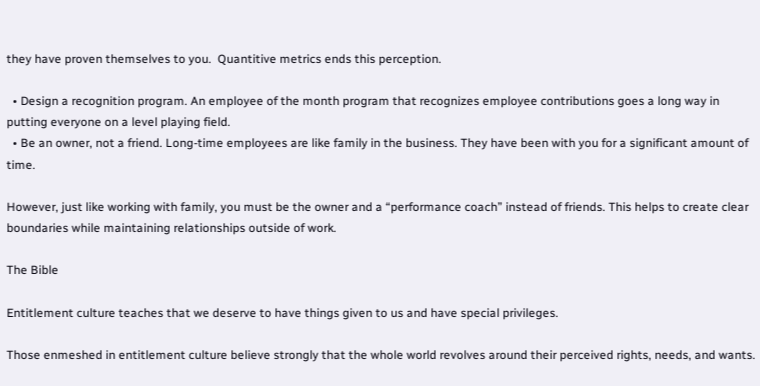they have proven themselves to you.  Quantitive metrics ends this perception.

  • Design a recognition program. An employee of the month program that recognizes employee contributions goes a long way in putting everyone on a level playing field.
  • Be an owner, not a friend. Long-time employees are like family in the business. They have been with you for a significant amount of time.

However, just like working with family, you must be the owner and a “performance coach” instead of friends. This helps to create clear boundaries while maintaining relationships outside of work.

The Bible

Entitlement culture teaches that we deserve to have things given to us and have special privileges.

Those enmeshed in entitlement culture believe strongly that the whole world revolves around their perceived rights, needs, and wants.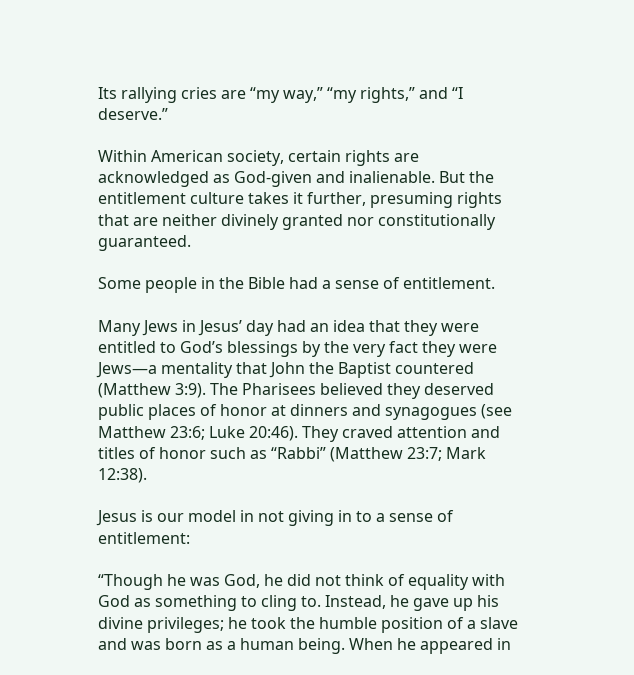Its rallying cries are “my way,” “my rights,” and “I deserve.”

Within American society, certain rights are acknowledged as God-given and inalienable. But the entitlement culture takes it further, presuming rights that are neither divinely granted nor constitutionally guaranteed.

Some people in the Bible had a sense of entitlement.

Many Jews in Jesus’ day had an idea that they were entitled to God’s blessings by the very fact they were Jews—a mentality that John the Baptist countered (Matthew 3:9). The Pharisees believed they deserved public places of honor at dinners and synagogues (see Matthew 23:6; Luke 20:46). They craved attention and titles of honor such as “Rabbi” (Matthew 23:7; Mark 12:38).

Jesus is our model in not giving in to a sense of entitlement:

“Though he was God, he did not think of equality with God as something to cling to. Instead, he gave up his divine privileges; he took the humble position of a slave and was born as a human being. When he appeared in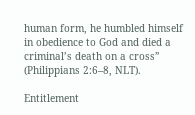human form, he humbled himself in obedience to God and died a criminal’s death on a cross” (Philippians 2:6–8, NLT).

Entitlement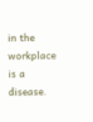in the workplace is a disease.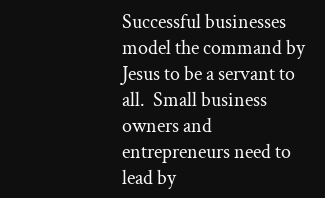Successful businesses model the command by Jesus to be a servant to all.  Small business owners and entrepreneurs need to lead by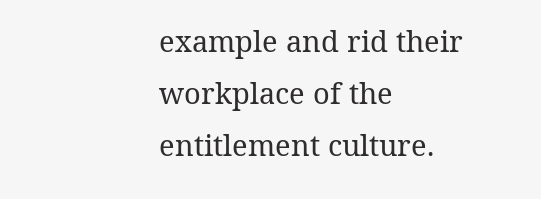example and rid their workplace of the entitlement culture.